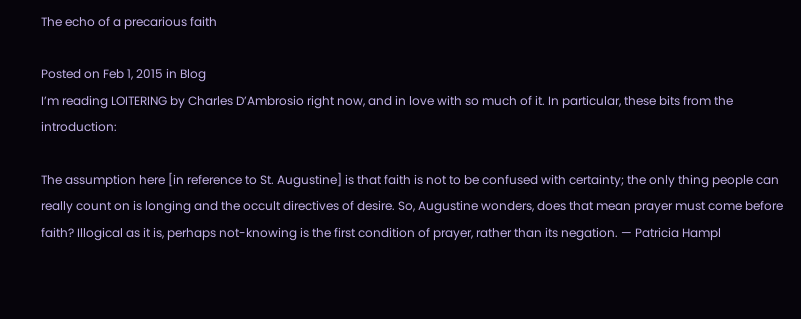The echo of a precarious faith

Posted on Feb 1, 2015 in Blog
I’m reading LOITERING by Charles D’Ambrosio right now, and in love with so much of it. In particular, these bits from the introduction:

The assumption here [in reference to St. Augustine] is that faith is not to be confused with certainty; the only thing people can really count on is longing and the occult directives of desire. So, Augustine wonders, does that mean prayer must come before faith? Illogical as it is, perhaps not-knowing is the first condition of prayer, rather than its negation. — Patricia Hampl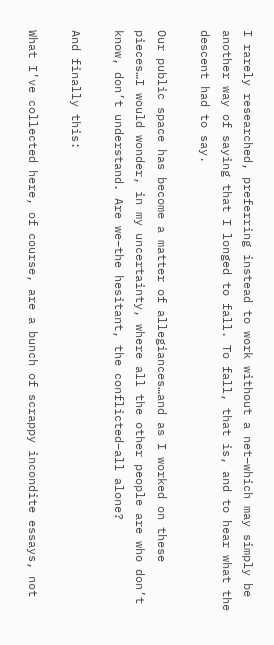I rarely researched, preferring instead to work without a net–which may simply be another way of saying that I longed to fall. To fall, that is, and to hear what the descent had to say.

Our public space has become a matter of allegiances…and as I worked on these pieces…I would wonder, in my uncertainty, where all the other people are who don’t know, don’t understand. Are we–the hesitant, the conflicted–all alone?

And finally this:

What I’ve collected here, of course, are a bunch of scrappy incondite essays, not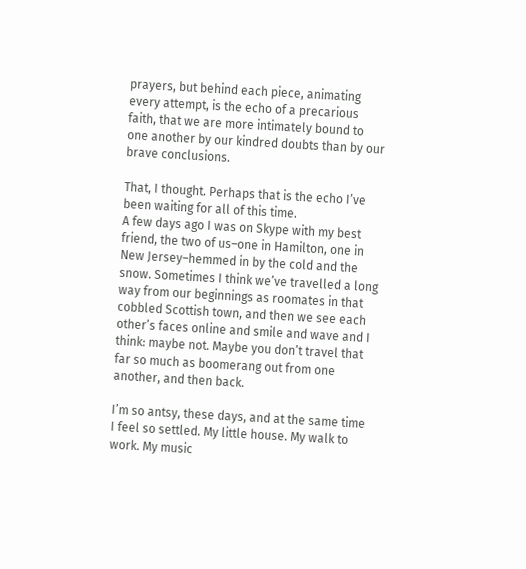prayers, but behind each piece, animating every attempt, is the echo of a precarious faith, that we are more intimately bound to one another by our kindred doubts than by our brave conclusions.

That, I thought. Perhaps that is the echo I’ve been waiting for all of this time.
A few days ago I was on Skype with my best friend, the two of us–one in Hamilton, one in New Jersey–hemmed in by the cold and the snow. Sometimes I think we’ve travelled a long way from our beginnings as roomates in that cobbled Scottish town, and then we see each other’s faces online and smile and wave and I think: maybe not. Maybe you don’t travel that far so much as boomerang out from one another, and then back.

I’m so antsy, these days, and at the same time I feel so settled. My little house. My walk to work. My music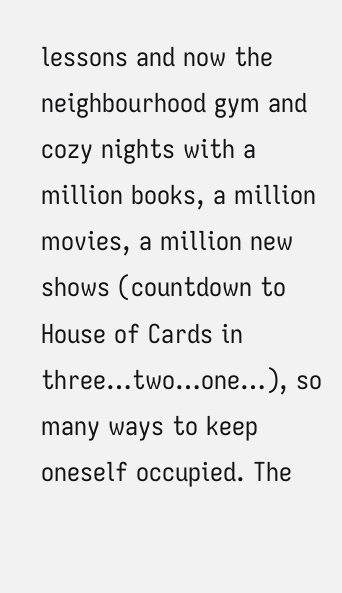lessons and now the neighbourhood gym and cozy nights with a million books, a million movies, a million new shows (countdown to House of Cards in three…two…one…), so many ways to keep oneself occupied. The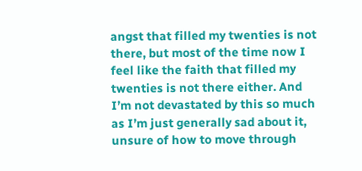angst that filled my twenties is not there, but most of the time now I feel like the faith that filled my twenties is not there either. And I’m not devastated by this so much as I’m just generally sad about it, unsure of how to move through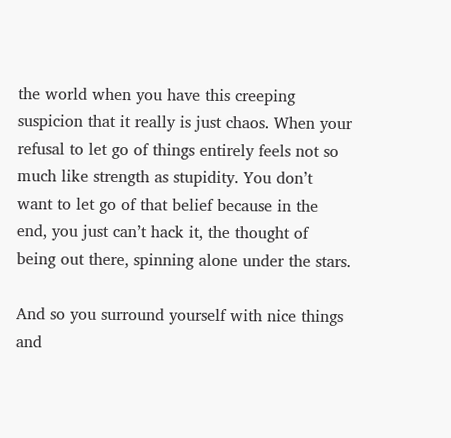the world when you have this creeping suspicion that it really is just chaos. When your refusal to let go of things entirely feels not so much like strength as stupidity. You don’t want to let go of that belief because in the end, you just can’t hack it, the thought of being out there, spinning alone under the stars.

And so you surround yourself with nice things and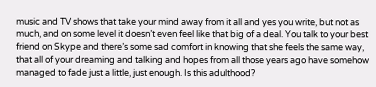music and TV shows that take your mind away from it all and yes you write, but not as much, and on some level it doesn’t even feel like that big of a deal. You talk to your best friend on Skype and there’s some sad comfort in knowing that she feels the same way, that all of your dreaming and talking and hopes from all those years ago have somehow managed to fade just a little, just enough. Is this adulthood?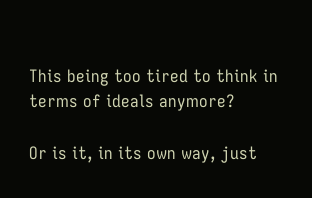This being too tired to think in terms of ideals anymore?

Or is it, in its own way, just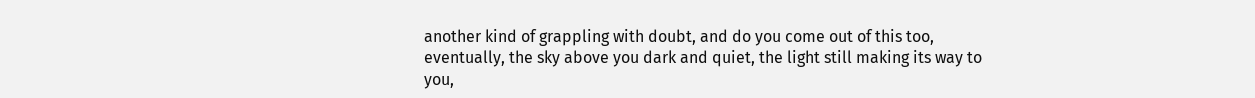another kind of grappling with doubt, and do you come out of this too, eventually, the sky above you dark and quiet, the light still making its way to you,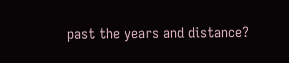past the years and distance?